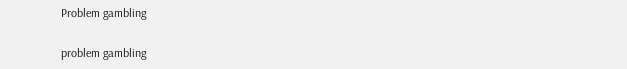Problem gambling

problem gambling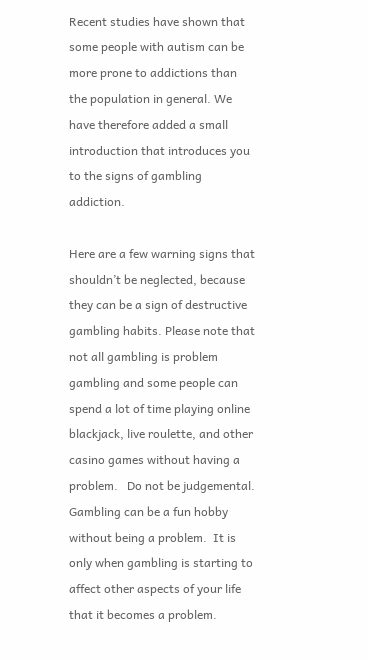Recent studies have shown that some people with autism can be more prone to addictions than the population in general. We have therefore added a small introduction that introduces you to the signs of gambling addiction.

Here are a few warning signs that shouldn’t be neglected, because they can be a sign of destructive gambling habits. Please note that not all gambling is problem gambling and some people can spend a lot of time playing online blackjack, live roulette, and other casino games without having a problem.   Do not be judgemental.  Gambling can be a fun hobby without being a problem.  It is only when gambling is starting to affect other aspects of your life that it becomes a problem.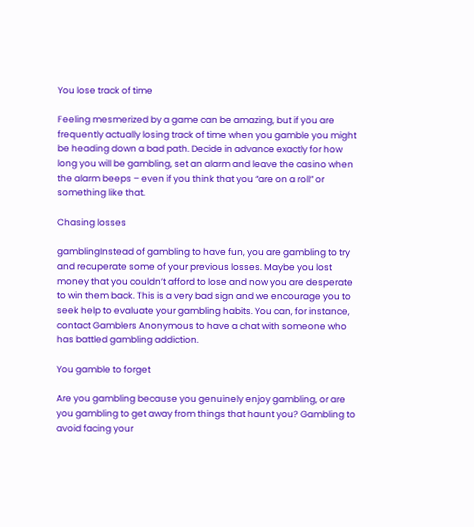You lose track of time

Feeling mesmerized by a game can be amazing, but if you are frequently actually losing track of time when you gamble you might be heading down a bad path. Decide in advance exactly for how long you will be gambling, set an alarm and leave the casino when the alarm beeps – even if you think that you “are on a roll” or something like that.

Chasing losses

gamblingInstead of gambling to have fun, you are gambling to try and recuperate some of your previous losses. Maybe you lost money that you couldn’t afford to lose and now you are desperate to win them back. This is a very bad sign and we encourage you to seek help to evaluate your gambling habits. You can, for instance, contact Gamblers Anonymous to have a chat with someone who has battled gambling addiction.

You gamble to forget

Are you gambling because you genuinely enjoy gambling, or are you gambling to get away from things that haunt you? Gambling to avoid facing your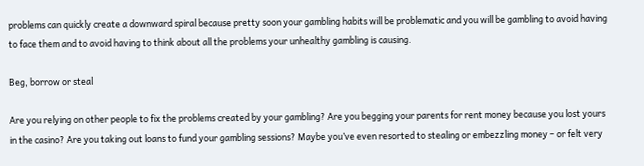problems can quickly create a downward spiral because pretty soon your gambling habits will be problematic and you will be gambling to avoid having to face them and to avoid having to think about all the problems your unhealthy gambling is causing.

Beg, borrow or steal

Are you relying on other people to fix the problems created by your gambling? Are you begging your parents for rent money because you lost yours in the casino? Are you taking out loans to fund your gambling sessions? Maybe you’ve even resorted to stealing or embezzling money – or felt very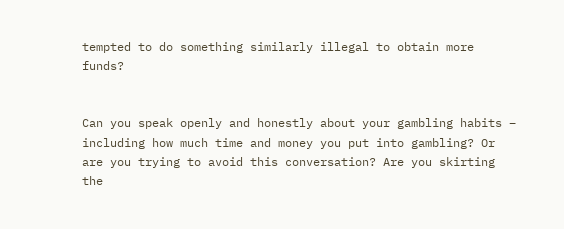tempted to do something similarly illegal to obtain more funds?


Can you speak openly and honestly about your gambling habits – including how much time and money you put into gambling? Or are you trying to avoid this conversation? Are you skirting the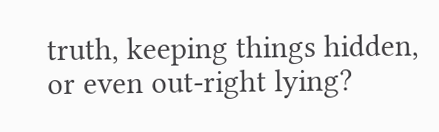truth, keeping things hidden, or even out-right lying?